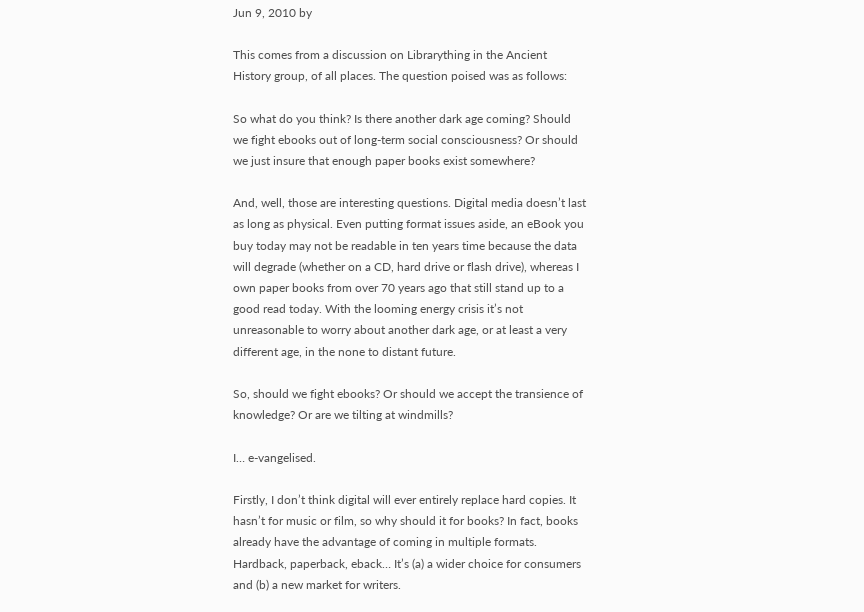Jun 9, 2010 by

This comes from a discussion on Librarything in the Ancient History group, of all places. The question poised was as follows:

So what do you think? Is there another dark age coming? Should we fight ebooks out of long-term social consciousness? Or should we just insure that enough paper books exist somewhere?

And, well, those are interesting questions. Digital media doesn’t last as long as physical. Even putting format issues aside, an eBook you buy today may not be readable in ten years time because the data will degrade (whether on a CD, hard drive or flash drive), whereas I own paper books from over 70 years ago that still stand up to a good read today. With the looming energy crisis it’s not unreasonable to worry about another dark age, or at least a very different age, in the none to distant future.

So, should we fight ebooks? Or should we accept the transience of knowledge? Or are we tilting at windmills?

I… e-vangelised.

Firstly, I don’t think digital will ever entirely replace hard copies. It hasn’t for music or film, so why should it for books? In fact, books already have the advantage of coming in multiple formats. Hardback, paperback, eback… It’s (a) a wider choice for consumers and (b) a new market for writers.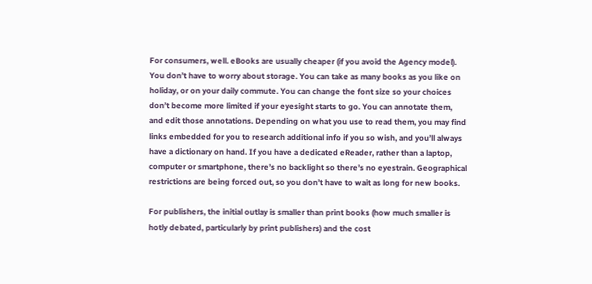For consumers, well. eBooks are usually cheaper (if you avoid the Agency model). You don’t have to worry about storage. You can take as many books as you like on holiday, or on your daily commute. You can change the font size so your choices don’t become more limited if your eyesight starts to go. You can annotate them, and edit those annotations. Depending on what you use to read them, you may find links embedded for you to research additional info if you so wish, and you’ll always have a dictionary on hand. If you have a dedicated eReader, rather than a laptop, computer or smartphone, there’s no backlight so there’s no eyestrain. Geographical restrictions are being forced out, so you don’t have to wait as long for new books.

For publishers, the initial outlay is smaller than print books (how much smaller is hotly debated, particularly by print publishers) and the cost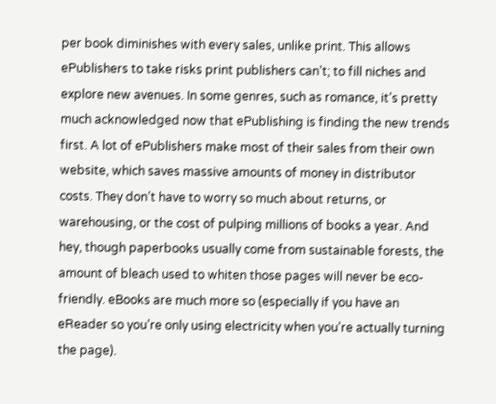per book diminishes with every sales, unlike print. This allows ePublishers to take risks print publishers can’t; to fill niches and explore new avenues. In some genres, such as romance, it’s pretty much acknowledged now that ePublishing is finding the new trends first. A lot of ePublishers make most of their sales from their own website, which saves massive amounts of money in distributor costs. They don’t have to worry so much about returns, or warehousing, or the cost of pulping millions of books a year. And hey, though paperbooks usually come from sustainable forests, the amount of bleach used to whiten those pages will never be eco-friendly. eBooks are much more so (especially if you have an eReader so you’re only using electricity when you’re actually turning the page).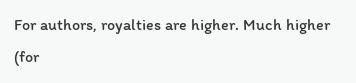For authors, royalties are higher. Much higher (for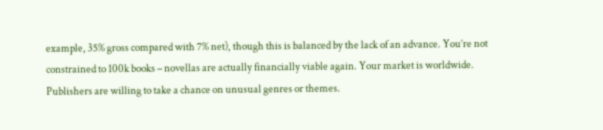example, 35% gross compared with 7% net), though this is balanced by the lack of an advance. You’re not constrained to 100k books – novellas are actually financially viable again. Your market is worldwide. Publishers are willing to take a chance on unusual genres or themes.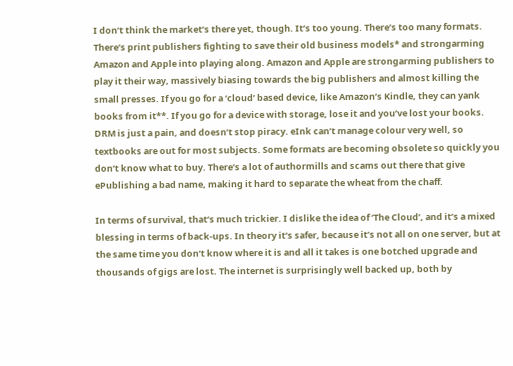I don’t think the market’s there yet, though. It’s too young. There’s too many formats. There’s print publishers fighting to save their old business models* and strongarming Amazon and Apple into playing along. Amazon and Apple are strongarming publishers to play it their way, massively biasing towards the big publishers and almost killing the small presses. If you go for a ‘cloud’ based device, like Amazon’s Kindle, they can yank books from it**. If you go for a device with storage, lose it and you’ve lost your books. DRM is just a pain, and doesn’t stop piracy. eInk can’t manage colour very well, so textbooks are out for most subjects. Some formats are becoming obsolete so quickly you don’t know what to buy. There’s a lot of authormills and scams out there that give ePublishing a bad name, making it hard to separate the wheat from the chaff.

In terms of survival, that’s much trickier. I dislike the idea of ‘The Cloud’, and it’s a mixed blessing in terms of back-ups. In theory it’s safer, because it’s not all on one server, but at the same time you don’t know where it is and all it takes is one botched upgrade and thousands of gigs are lost. The internet is surprisingly well backed up, both by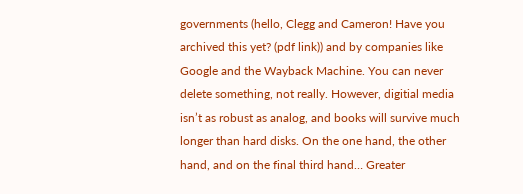governments (hello, Clegg and Cameron! Have you archived this yet? (pdf link)) and by companies like Google and the Wayback Machine. You can never delete something, not really. However, digitial media isn’t as robust as analog, and books will survive much longer than hard disks. On the one hand, the other hand, and on the final third hand… Greater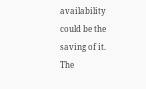availability could be the saving of it. The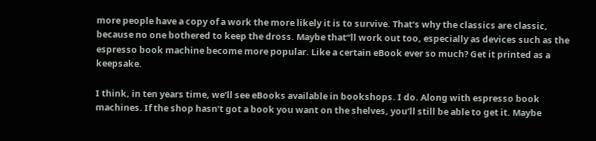more people have a copy of a work the more likely it is to survive. That’s why the classics are classic, because no one bothered to keep the dross. Maybe that”ll work out too, especially as devices such as the espresso book machine become more popular. Like a certain eBook ever so much? Get it printed as a keepsake.

I think, in ten years time, we’ll see eBooks available in bookshops. I do. Along with espresso book machines. If the shop hasn’t got a book you want on the shelves, you’ll still be able to get it. Maybe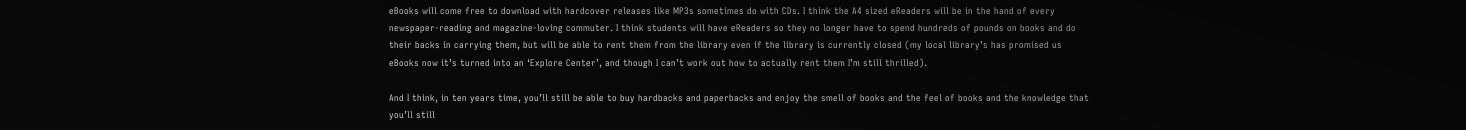eBooks will come free to download with hardcover releases like MP3s sometimes do with CDs. I think the A4 sized eReaders will be in the hand of every newspaper-reading and magazine-loving commuter. I think students will have eReaders so they no longer have to spend hundreds of pounds on books and do their backs in carrying them, but will be able to rent them from the library even if the library is currently closed (my local library’s has promised us eBooks now it’s turned into an ‘Explore Center’, and though I can’t work out how to actually rent them I’m still thrilled).

And I think, in ten years time, you’ll still be able to buy hardbacks and paperbacks and enjoy the smell of books and the feel of books and the knowledge that you’ll still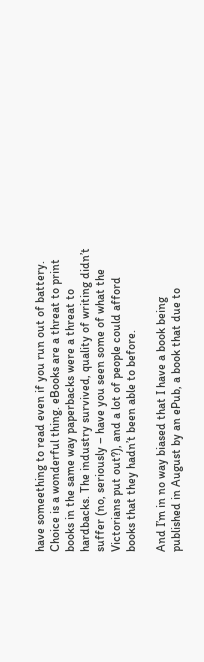have someething to read even if you run out of battery. Choice is a wonderful thing. eBooks are a threat to print books in the same way paperbacks were a threat to hardbacks. The industry survived, quality of writing didn’t suffer (no, seriously – have you seen some of what the Victorians put out?), and a lot of people could afford books that they hadn’t been able to before.

And I’m in no way biased that I have a book being published in August by an ePub, a book that due to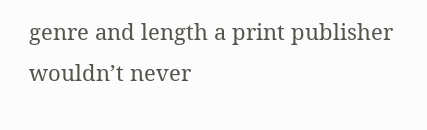genre and length a print publisher wouldn’t never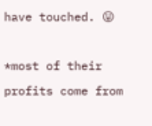have touched. 😛

*most of their profits come from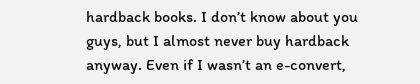hardback books. I don’t know about you guys, but I almost never buy hardback anyway. Even if I wasn’t an e-convert,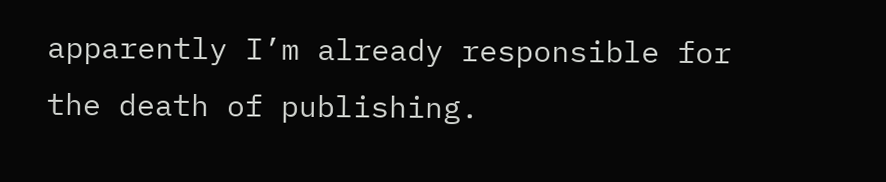apparently I’m already responsible for the death of publishing.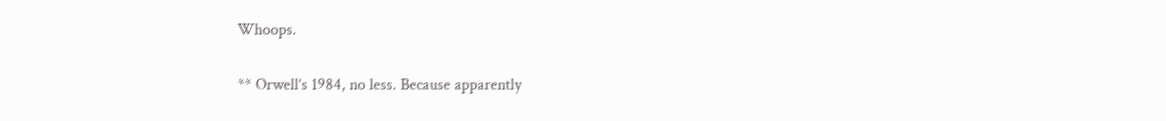Whoops.

** Orwell’s 1984, no less. Because apparently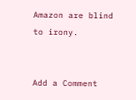Amazon are blind to irony.


Add a Comment